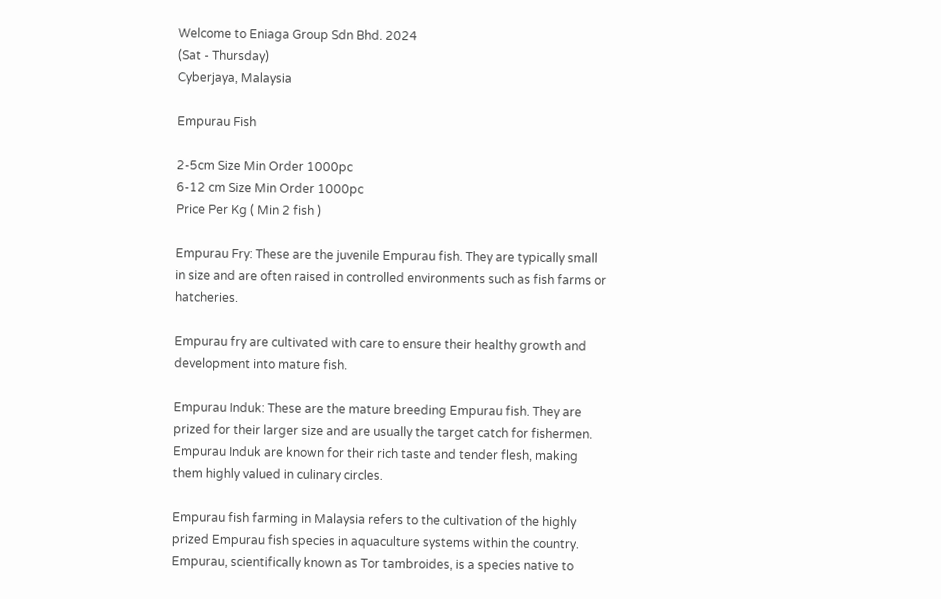Welcome to Eniaga Group Sdn Bhd. 2024
(Sat - Thursday)
Cyberjaya, Malaysia

Empurau Fish

2-5cm Size Min Order 1000pc
6-12 cm Size Min Order 1000pc
Price Per Kg ( Min 2 fish )

Empurau Fry: These are the juvenile Empurau fish. They are typically small in size and are often raised in controlled environments such as fish farms or hatcheries.

Empurau fry are cultivated with care to ensure their healthy growth and development into mature fish.

Empurau Induk: These are the mature breeding Empurau fish. They are prized for their larger size and are usually the target catch for fishermen. Empurau Induk are known for their rich taste and tender flesh, making them highly valued in culinary circles.

Empurau fish farming in Malaysia refers to the cultivation of the highly prized Empurau fish species in aquaculture systems within the country. Empurau, scientifically known as Tor tambroides, is a species native to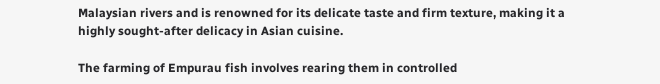Malaysian rivers and is renowned for its delicate taste and firm texture, making it a highly sought-after delicacy in Asian cuisine.

The farming of Empurau fish involves rearing them in controlled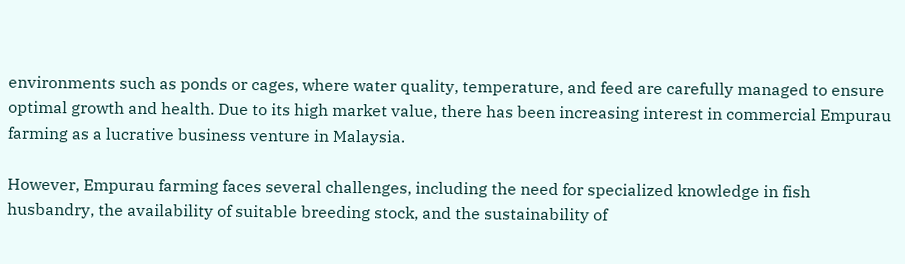environments such as ponds or cages, where water quality, temperature, and feed are carefully managed to ensure optimal growth and health. Due to its high market value, there has been increasing interest in commercial Empurau farming as a lucrative business venture in Malaysia.

However, Empurau farming faces several challenges, including the need for specialized knowledge in fish husbandry, the availability of suitable breeding stock, and the sustainability of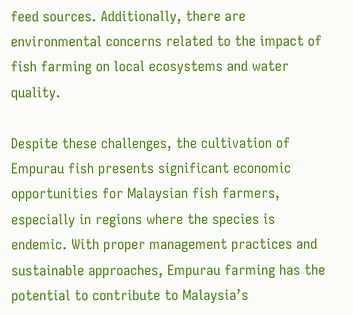feed sources. Additionally, there are environmental concerns related to the impact of fish farming on local ecosystems and water quality.

Despite these challenges, the cultivation of Empurau fish presents significant economic opportunities for Malaysian fish farmers, especially in regions where the species is endemic. With proper management practices and sustainable approaches, Empurau farming has the potential to contribute to Malaysia’s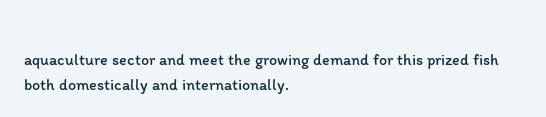aquaculture sector and meet the growing demand for this prized fish both domestically and internationally.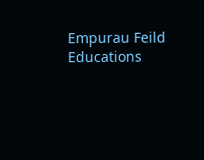Empurau Feild Educations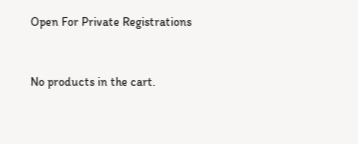Open For Private Registrations


No products in the cart.